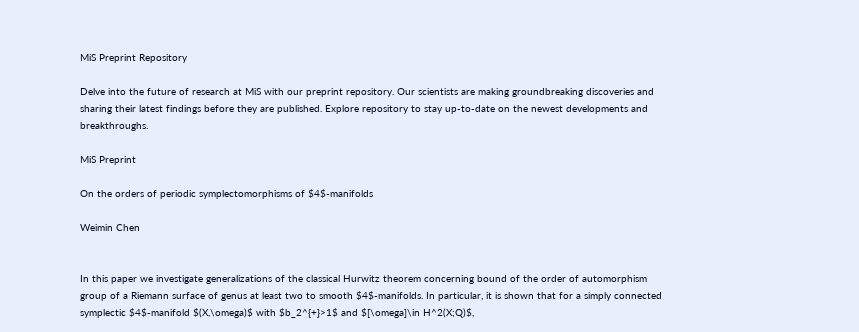MiS Preprint Repository

Delve into the future of research at MiS with our preprint repository. Our scientists are making groundbreaking discoveries and sharing their latest findings before they are published. Explore repository to stay up-to-date on the newest developments and breakthroughs.

MiS Preprint

On the orders of periodic symplectomorphisms of $4$-manifolds

Weimin Chen


In this paper we investigate generalizations of the classical Hurwitz theorem concerning bound of the order of automorphism group of a Riemann surface of genus at least two to smooth $4$-manifolds. In particular, it is shown that for a simply connected symplectic $4$-manifold $(X,\omega)$ with $b_2^{+}>1$ and $[\omega]\in H^2(X;Q)$,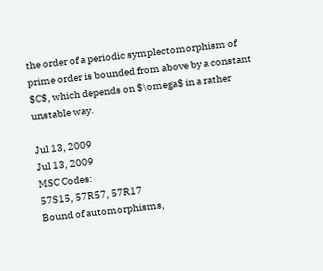the order of a periodic symplectomorphism of prime order is bounded from above by a constant $C$, which depends on $\omega$ in a rather unstable way.

Jul 13, 2009
Jul 13, 2009
MSC Codes:
57S15, 57R57, 57R17
Bound of automorphisms,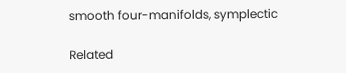smooth four-manifolds, symplectic

Related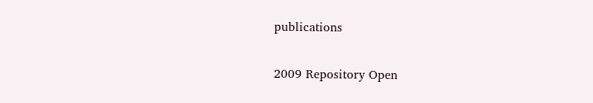publications

2009 Repository Open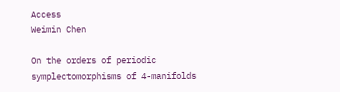Access
Weimin Chen

On the orders of periodic symplectomorphisms of 4-manifolds